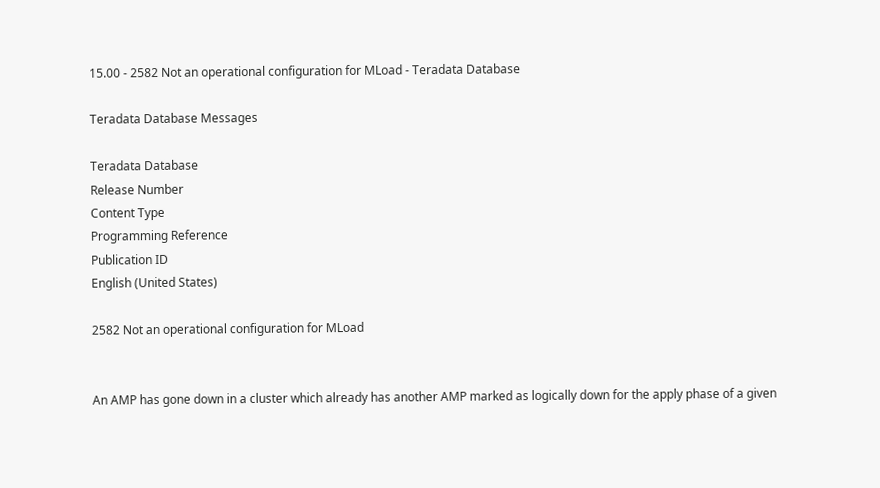15.00 - 2582 Not an operational configuration for MLoad - Teradata Database

Teradata Database Messages

Teradata Database
Release Number
Content Type
Programming Reference
Publication ID
English (United States)

2582 Not an operational configuration for MLoad


An AMP has gone down in a cluster which already has another AMP marked as logically down for the apply phase of a given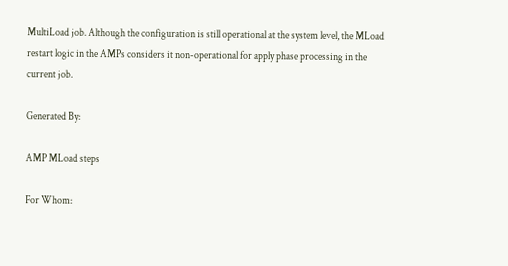MultiLoad job. Although the configuration is still operational at the system level, the MLoad restart logic in the AMPs considers it non-operational for apply phase processing in the current job.

Generated By:

AMP MLoad steps

For Whom: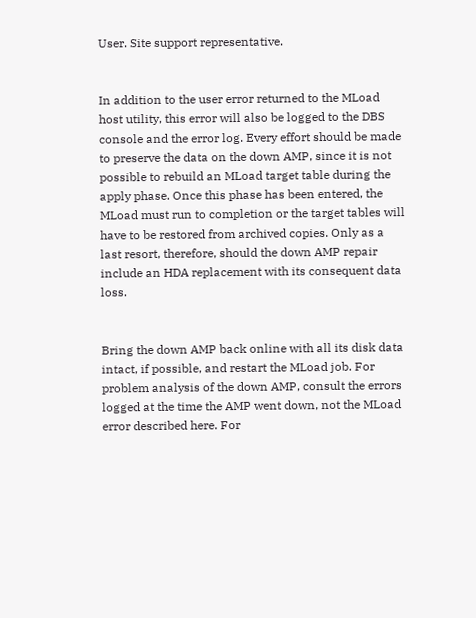User. Site support representative.


In addition to the user error returned to the MLoad host utility, this error will also be logged to the DBS console and the error log. Every effort should be made to preserve the data on the down AMP, since it is not possible to rebuild an MLoad target table during the apply phase. Once this phase has been entered, the MLoad must run to completion or the target tables will have to be restored from archived copies. Only as a last resort, therefore, should the down AMP repair include an HDA replacement with its consequent data loss.


Bring the down AMP back online with all its disk data intact, if possible, and restart the MLoad job. For problem analysis of the down AMP, consult the errors logged at the time the AMP went down, not the MLoad error described here. For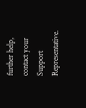further help, contact your Support Representative.